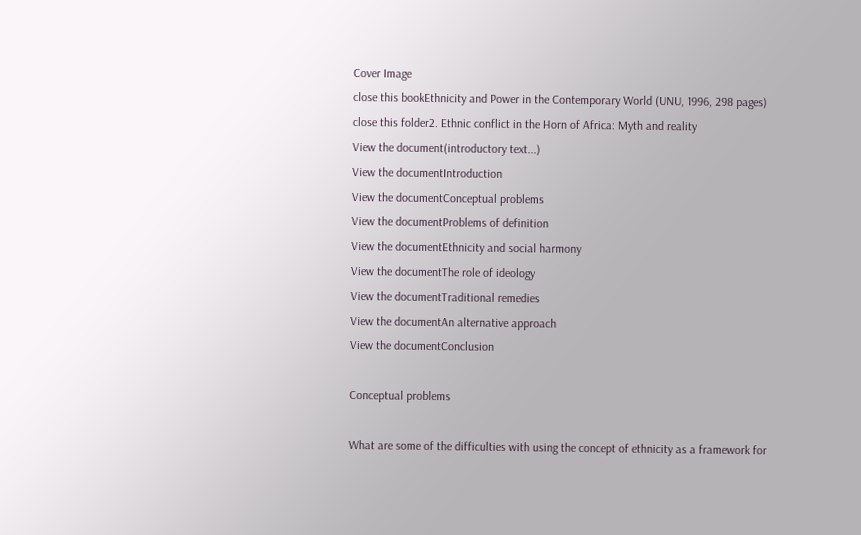Cover Image
close this bookEthnicity and Power in the Contemporary World (UNU, 1996, 298 pages)
close this folder2. Ethnic conflict in the Horn of Africa: Myth and reality
View the document(introductory text...)
View the documentIntroduction
View the documentConceptual problems
View the documentProblems of definition
View the documentEthnicity and social harmony
View the documentThe role of ideology
View the documentTraditional remedies
View the documentAn alternative approach
View the documentConclusion

Conceptual problems

What are some of the difficulties with using the concept of ethnicity as a framework for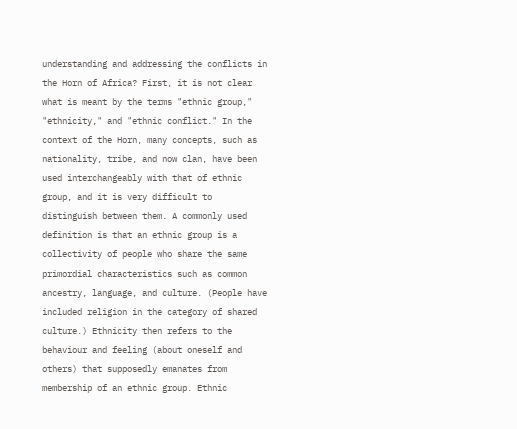understanding and addressing the conflicts in the Horn of Africa? First, it is not clear what is meant by the terms "ethnic group," "ethnicity," and "ethnic conflict." In the context of the Horn, many concepts, such as nationality, tribe, and now clan, have been used interchangeably with that of ethnic group, and it is very difficult to distinguish between them. A commonly used definition is that an ethnic group is a collectivity of people who share the same primordial characteristics such as common ancestry, language, and culture. (People have included religion in the category of shared culture.) Ethnicity then refers to the behaviour and feeling (about oneself and others) that supposedly emanates from membership of an ethnic group. Ethnic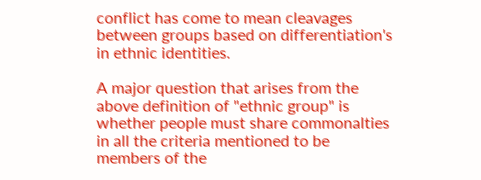conflict has come to mean cleavages between groups based on differentiation's in ethnic identities.

A major question that arises from the above definition of "ethnic group" is whether people must share commonalties in all the criteria mentioned to be members of the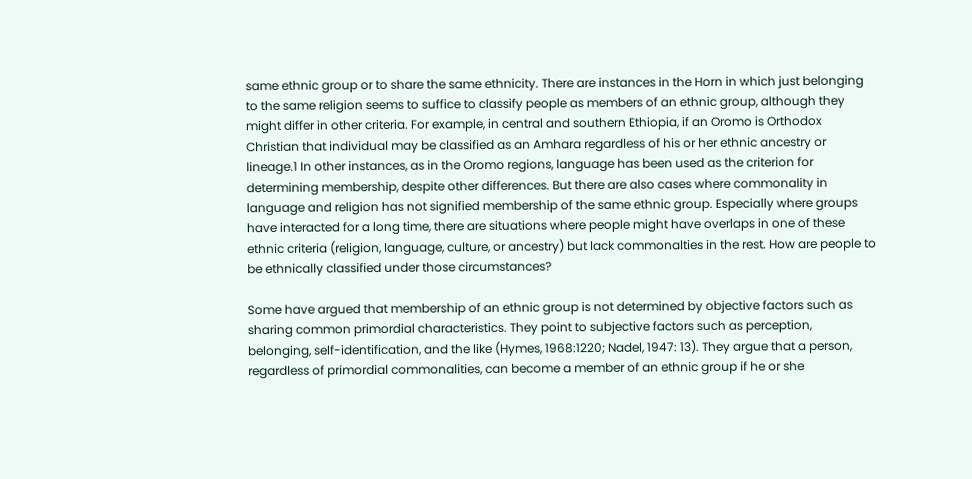same ethnic group or to share the same ethnicity. There are instances in the Horn in which just belonging to the same religion seems to suffice to classify people as members of an ethnic group, although they might differ in other criteria. For example, in central and southern Ethiopia, if an Oromo is Orthodox Christian that individual may be classified as an Amhara regardless of his or her ethnic ancestry or lineage.1 In other instances, as in the Oromo regions, language has been used as the criterion for determining membership, despite other differences. But there are also cases where commonality in language and religion has not signified membership of the same ethnic group. Especially where groups have interacted for a long time, there are situations where people might have overlaps in one of these ethnic criteria (religion, language, culture, or ancestry) but lack commonalties in the rest. How are people to be ethnically classified under those circumstances?

Some have argued that membership of an ethnic group is not determined by objective factors such as sharing common primordial characteristics. They point to subjective factors such as perception, belonging, self-identification, and the like (Hymes, 1968:1220; Nadel, 1947: 13). They argue that a person, regardless of primordial commonalities, can become a member of an ethnic group if he or she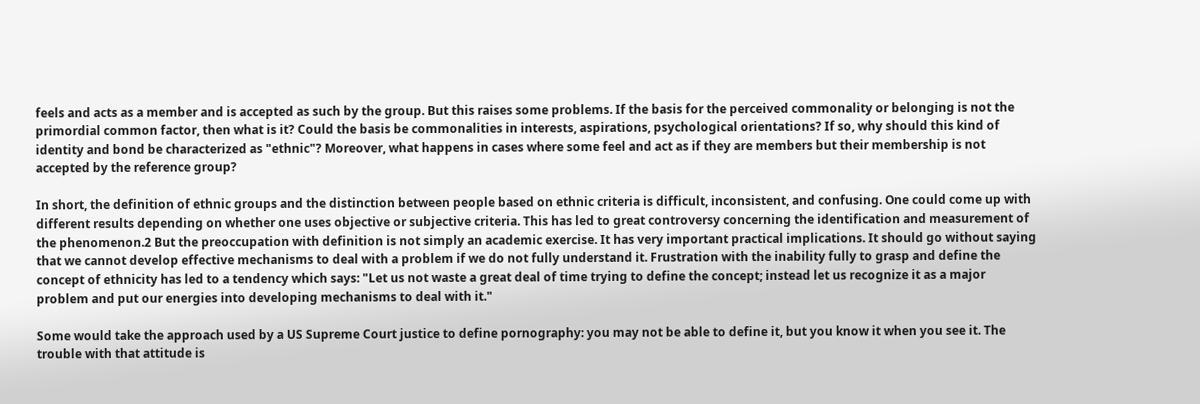feels and acts as a member and is accepted as such by the group. But this raises some problems. If the basis for the perceived commonality or belonging is not the primordial common factor, then what is it? Could the basis be commonalities in interests, aspirations, psychological orientations? If so, why should this kind of identity and bond be characterized as "ethnic"? Moreover, what happens in cases where some feel and act as if they are members but their membership is not accepted by the reference group?

In short, the definition of ethnic groups and the distinction between people based on ethnic criteria is difficult, inconsistent, and confusing. One could come up with different results depending on whether one uses objective or subjective criteria. This has led to great controversy concerning the identification and measurement of the phenomenon.2 But the preoccupation with definition is not simply an academic exercise. It has very important practical implications. It should go without saying that we cannot develop effective mechanisms to deal with a problem if we do not fully understand it. Frustration with the inability fully to grasp and define the concept of ethnicity has led to a tendency which says: "Let us not waste a great deal of time trying to define the concept; instead let us recognize it as a major problem and put our energies into developing mechanisms to deal with it."

Some would take the approach used by a US Supreme Court justice to define pornography: you may not be able to define it, but you know it when you see it. The trouble with that attitude is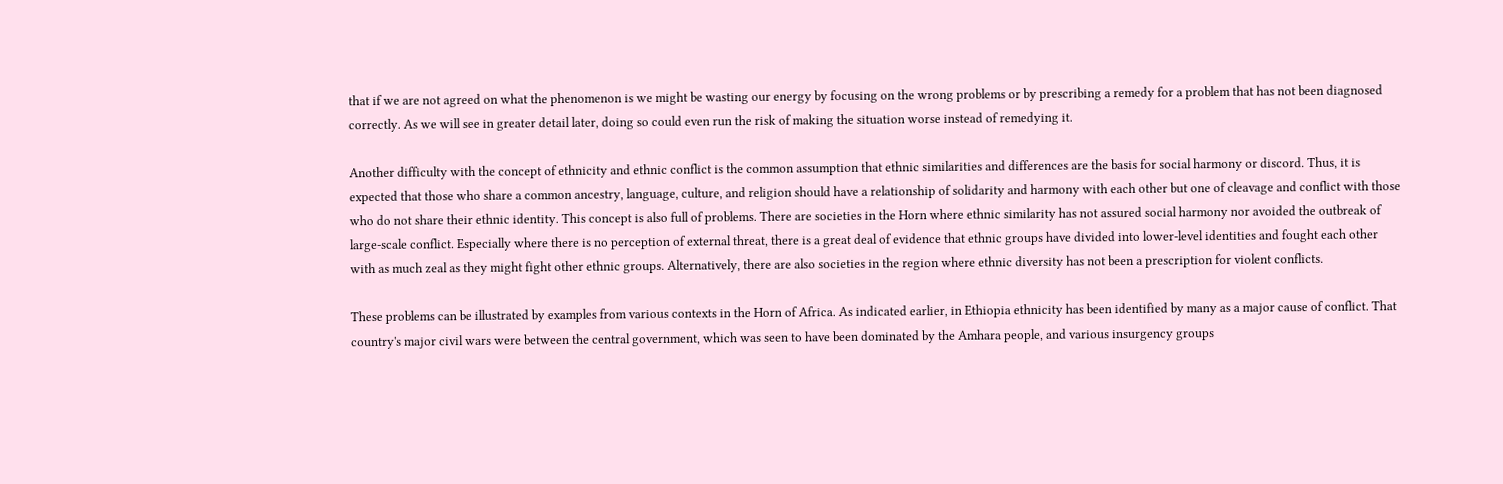that if we are not agreed on what the phenomenon is we might be wasting our energy by focusing on the wrong problems or by prescribing a remedy for a problem that has not been diagnosed correctly. As we will see in greater detail later, doing so could even run the risk of making the situation worse instead of remedying it.

Another difficulty with the concept of ethnicity and ethnic conflict is the common assumption that ethnic similarities and differences are the basis for social harmony or discord. Thus, it is expected that those who share a common ancestry, language, culture, and religion should have a relationship of solidarity and harmony with each other but one of cleavage and conflict with those who do not share their ethnic identity. This concept is also full of problems. There are societies in the Horn where ethnic similarity has not assured social harmony nor avoided the outbreak of large-scale conflict. Especially where there is no perception of external threat, there is a great deal of evidence that ethnic groups have divided into lower-level identities and fought each other with as much zeal as they might fight other ethnic groups. Alternatively, there are also societies in the region where ethnic diversity has not been a prescription for violent conflicts.

These problems can be illustrated by examples from various contexts in the Horn of Africa. As indicated earlier, in Ethiopia ethnicity has been identified by many as a major cause of conflict. That country's major civil wars were between the central government, which was seen to have been dominated by the Amhara people, and various insurgency groups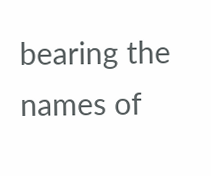bearing the names of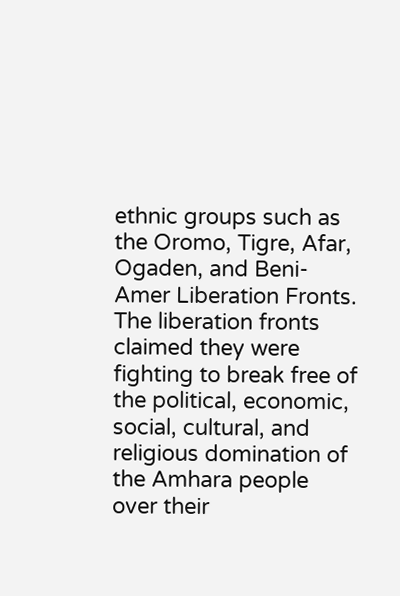ethnic groups such as the Oromo, Tigre, Afar, Ogaden, and Beni-Amer Liberation Fronts. The liberation fronts claimed they were fighting to break free of the political, economic, social, cultural, and religious domination of the Amhara people over their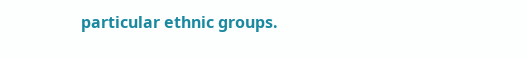particular ethnic groups.